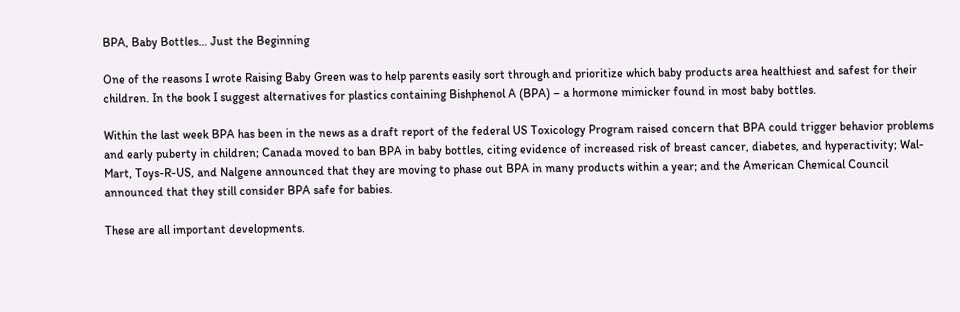BPA, Baby Bottles… Just the Beginning

One of the reasons I wrote Raising Baby Green was to help parents easily sort through and prioritize which baby products area healthiest and safest for their children. In the book I suggest alternatives for plastics containing Bishphenol A (BPA) – a hormone mimicker found in most baby bottles.

Within the last week BPA has been in the news as a draft report of the federal US Toxicology Program raised concern that BPA could trigger behavior problems and early puberty in children; Canada moved to ban BPA in baby bottles, citing evidence of increased risk of breast cancer, diabetes, and hyperactivity; Wal-Mart, Toys-R-US, and Nalgene announced that they are moving to phase out BPA in many products within a year; and the American Chemical Council announced that they still consider BPA safe for babies.

These are all important developments.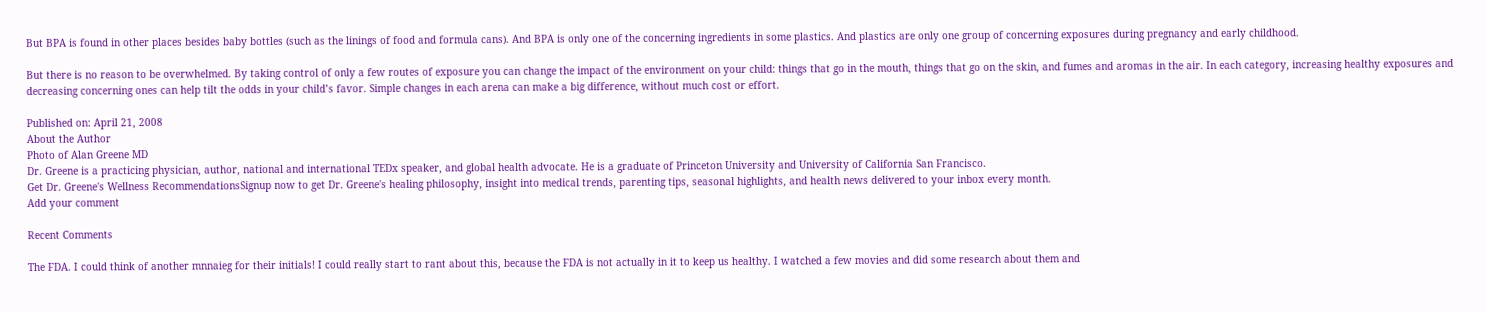But BPA is found in other places besides baby bottles (such as the linings of food and formula cans). And BPA is only one of the concerning ingredients in some plastics. And plastics are only one group of concerning exposures during pregnancy and early childhood.

But there is no reason to be overwhelmed. By taking control of only a few routes of exposure you can change the impact of the environment on your child: things that go in the mouth, things that go on the skin, and fumes and aromas in the air. In each category, increasing healthy exposures and decreasing concerning ones can help tilt the odds in your child’s favor. Simple changes in each arena can make a big difference, without much cost or effort.

Published on: April 21, 2008
About the Author
Photo of Alan Greene MD
Dr. Greene is a practicing physician, author, national and international TEDx speaker, and global health advocate. He is a graduate of Princeton University and University of California San Francisco.
Get Dr. Greene's Wellness RecommendationsSignup now to get Dr. Greene's healing philosophy, insight into medical trends, parenting tips, seasonal highlights, and health news delivered to your inbox every month.
Add your comment

Recent Comments

The FDA. I could think of another mnnaieg for their initials! I could really start to rant about this, because the FDA is not actually in it to keep us healthy. I watched a few movies and did some research about them and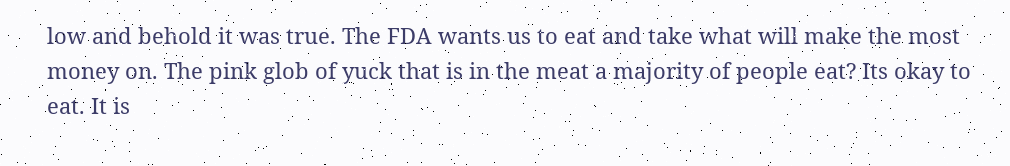low and behold it was true. The FDA wants us to eat and take what will make the most money on. The pink glob of yuck that is in the meat a majority of people eat? Its okay to eat. It is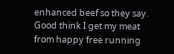enhanced beef so they say. Good think I get my meat from happy free running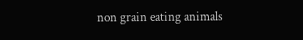non grain eating animals